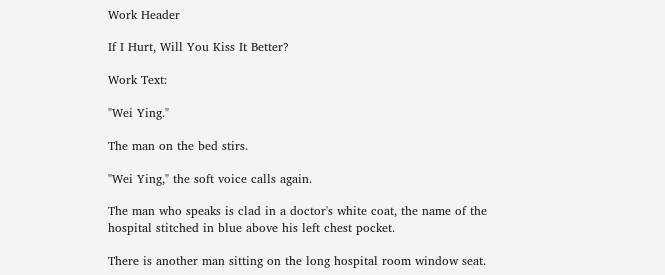Work Header

If I Hurt, Will You Kiss It Better?

Work Text:

"Wei Ying."

The man on the bed stirs.

"Wei Ying," the soft voice calls again.

The man who speaks is clad in a doctor's white coat, the name of the hospital stitched in blue above his left chest pocket.

There is another man sitting on the long hospital room window seat.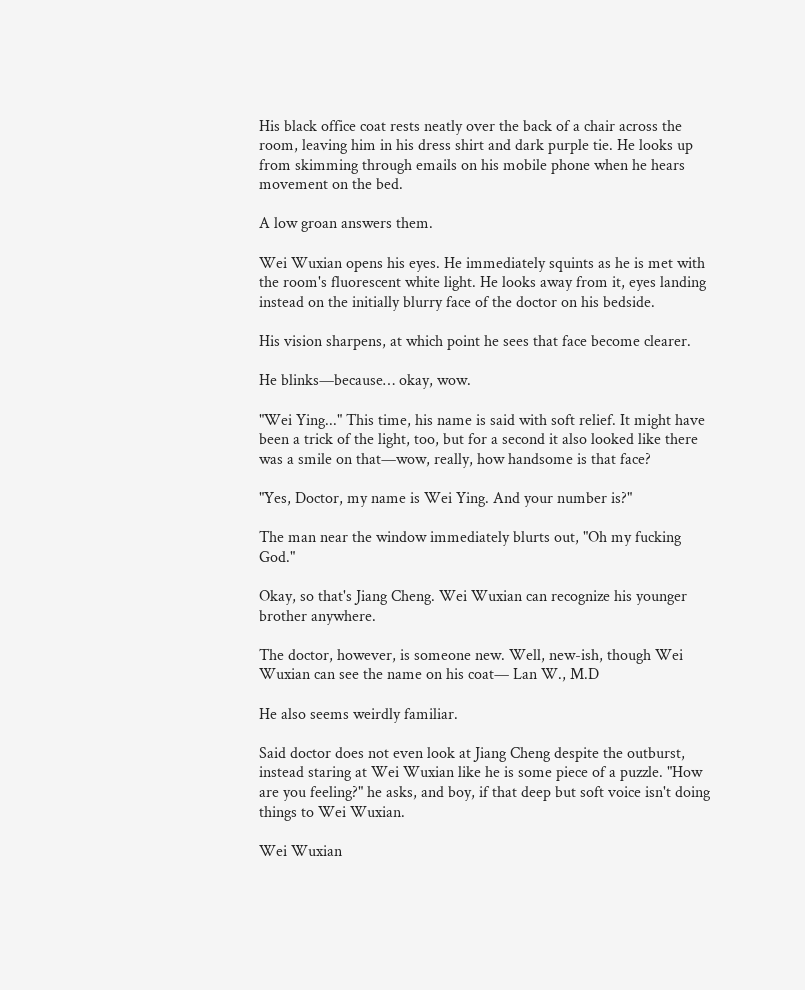His black office coat rests neatly over the back of a chair across the room, leaving him in his dress shirt and dark purple tie. He looks up from skimming through emails on his mobile phone when he hears movement on the bed.

A low groan answers them.

Wei Wuxian opens his eyes. He immediately squints as he is met with the room's fluorescent white light. He looks away from it, eyes landing instead on the initially blurry face of the doctor on his bedside.

His vision sharpens, at which point he sees that face become clearer.

He blinks—because… okay, wow.

"Wei Ying..." This time, his name is said with soft relief. It might have been a trick of the light, too, but for a second it also looked like there was a smile on that—wow, really, how handsome is that face?

"Yes, Doctor, my name is Wei Ying. And your number is?"

The man near the window immediately blurts out, "Oh my fucking God."

Okay, so that's Jiang Cheng. Wei Wuxian can recognize his younger brother anywhere.

The doctor, however, is someone new. Well, new-ish, though Wei Wuxian can see the name on his coat— Lan W., M.D

He also seems weirdly familiar.

Said doctor does not even look at Jiang Cheng despite the outburst, instead staring at Wei Wuxian like he is some piece of a puzzle. "How are you feeling?" he asks, and boy, if that deep but soft voice isn't doing things to Wei Wuxian.

Wei Wuxian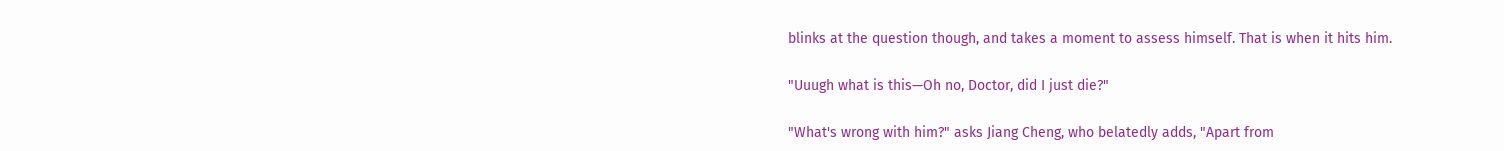blinks at the question though, and takes a moment to assess himself. That is when it hits him.

"Uuugh what is this—Oh no, Doctor, did I just die?"

"What's wrong with him?" asks Jiang Cheng, who belatedly adds, "Apart from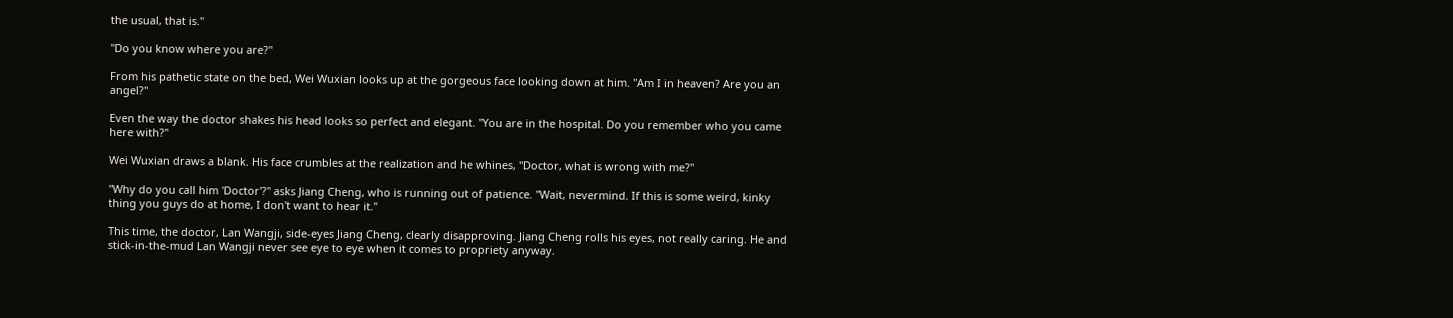the usual, that is."

"Do you know where you are?"

From his pathetic state on the bed, Wei Wuxian looks up at the gorgeous face looking down at him. "Am I in heaven? Are you an angel?"

Even the way the doctor shakes his head looks so perfect and elegant. "You are in the hospital. Do you remember who you came here with?"

Wei Wuxian draws a blank. His face crumbles at the realization and he whines, "Doctor, what is wrong with me?"

"Why do you call him 'Doctor'?" asks Jiang Cheng, who is running out of patience. "Wait, nevermind. If this is some weird, kinky thing you guys do at home, I don't want to hear it."

This time, the doctor, Lan Wangji, side-eyes Jiang Cheng, clearly disapproving. Jiang Cheng rolls his eyes, not really caring. He and stick-in-the-mud Lan Wangji never see eye to eye when it comes to propriety anyway.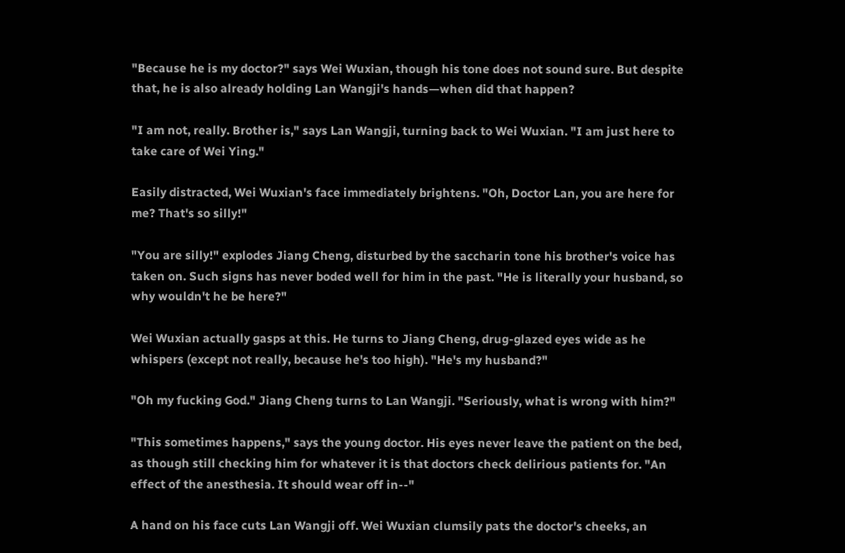"Because he is my doctor?" says Wei Wuxian, though his tone does not sound sure. But despite that, he is also already holding Lan Wangji's hands—when did that happen?

"I am not, really. Brother is," says Lan Wangji, turning back to Wei Wuxian. "I am just here to take care of Wei Ying."

Easily distracted, Wei Wuxian's face immediately brightens. "Oh, Doctor Lan, you are here for me? That's so silly!"

"You are silly!" explodes Jiang Cheng, disturbed by the saccharin tone his brother's voice has taken on. Such signs has never boded well for him in the past. "He is literally your husband, so why wouldn't he be here?"

Wei Wuxian actually gasps at this. He turns to Jiang Cheng, drug-glazed eyes wide as he whispers (except not really, because he's too high). "He's my husband?"

"Oh my fucking God." Jiang Cheng turns to Lan Wangji. "Seriously, what is wrong with him?"

"This sometimes happens," says the young doctor. His eyes never leave the patient on the bed, as though still checking him for whatever it is that doctors check delirious patients for. "An effect of the anesthesia. It should wear off in--"

A hand on his face cuts Lan Wangji off. Wei Wuxian clumsily pats the doctor's cheeks, an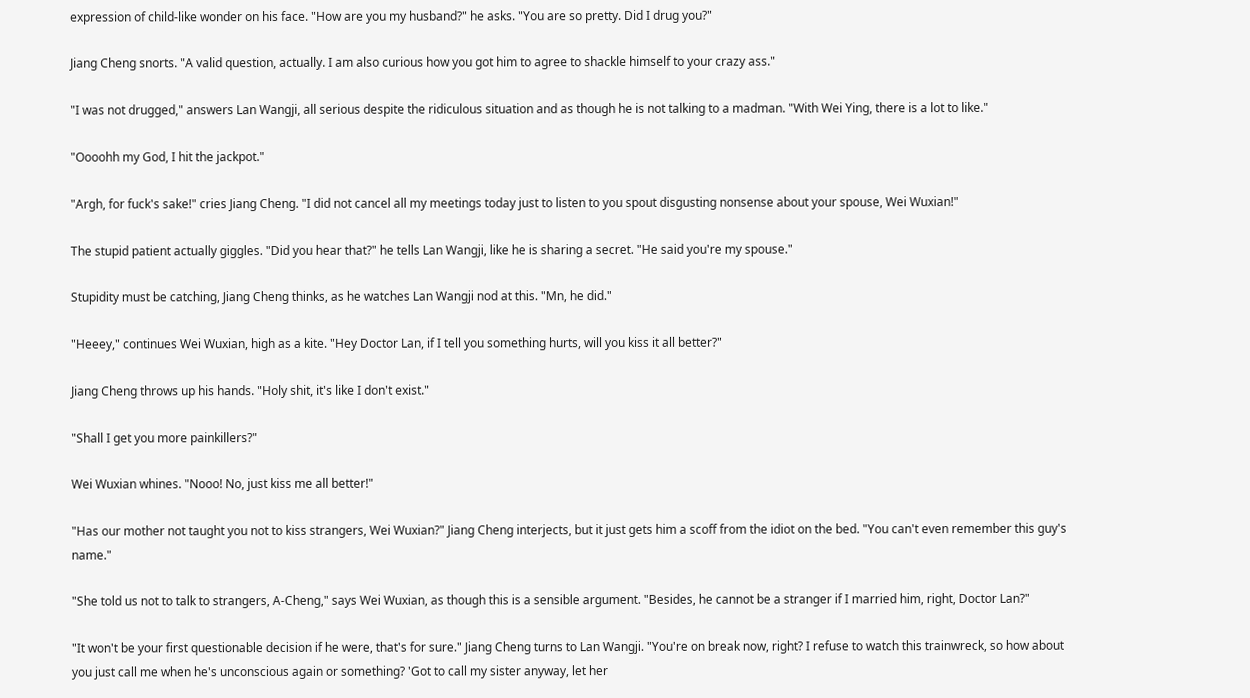expression of child-like wonder on his face. "How are you my husband?" he asks. "You are so pretty. Did I drug you?"

Jiang Cheng snorts. "A valid question, actually. I am also curious how you got him to agree to shackle himself to your crazy ass."

"I was not drugged," answers Lan Wangji, all serious despite the ridiculous situation and as though he is not talking to a madman. "With Wei Ying, there is a lot to like."

"Oooohh my God, I hit the jackpot."

"Argh, for fuck's sake!" cries Jiang Cheng. "I did not cancel all my meetings today just to listen to you spout disgusting nonsense about your spouse, Wei Wuxian!"

The stupid patient actually giggles. "Did you hear that?" he tells Lan Wangji, like he is sharing a secret. "He said you're my spouse."

Stupidity must be catching, Jiang Cheng thinks, as he watches Lan Wangji nod at this. "Mn, he did."

"Heeey," continues Wei Wuxian, high as a kite. "Hey Doctor Lan, if I tell you something hurts, will you kiss it all better?"

Jiang Cheng throws up his hands. "Holy shit, it's like I don't exist."

"Shall I get you more painkillers?"

Wei Wuxian whines. "Nooo! No, just kiss me all better!"

"Has our mother not taught you not to kiss strangers, Wei Wuxian?" Jiang Cheng interjects, but it just gets him a scoff from the idiot on the bed. "You can't even remember this guy's name."

"She told us not to talk to strangers, A-Cheng," says Wei Wuxian, as though this is a sensible argument. "Besides, he cannot be a stranger if I married him, right, Doctor Lan?"

"It won't be your first questionable decision if he were, that's for sure." Jiang Cheng turns to Lan Wangji. "You're on break now, right? I refuse to watch this trainwreck, so how about you just call me when he's unconscious again or something? 'Got to call my sister anyway, let her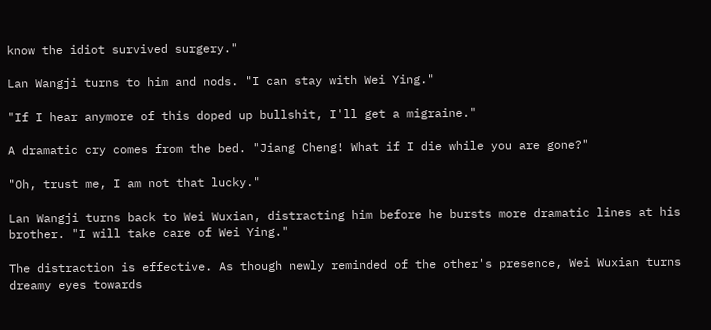know the idiot survived surgery."

Lan Wangji turns to him and nods. "I can stay with Wei Ying."

"If I hear anymore of this doped up bullshit, I'll get a migraine."

A dramatic cry comes from the bed. "Jiang Cheng! What if I die while you are gone?"

"Oh, trust me, I am not that lucky."

Lan Wangji turns back to Wei Wuxian, distracting him before he bursts more dramatic lines at his brother. "I will take care of Wei Ying."

The distraction is effective. As though newly reminded of the other's presence, Wei Wuxian turns dreamy eyes towards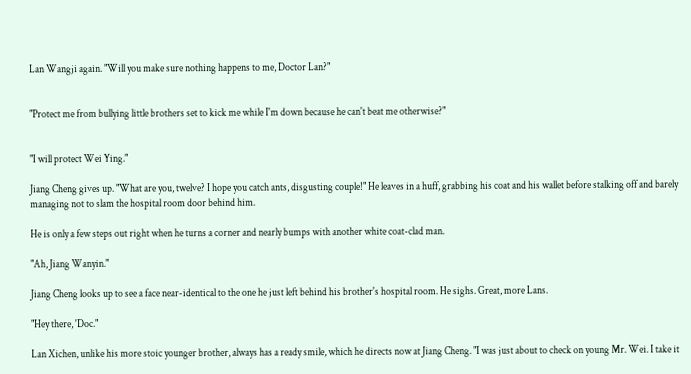Lan Wangji again. "Will you make sure nothing happens to me, Doctor Lan?"


"Protect me from bullying little brothers set to kick me while I'm down because he can't beat me otherwise?"


"I will protect Wei Ying."

Jiang Cheng gives up. "What are you, twelve? I hope you catch ants, disgusting couple!" He leaves in a huff, grabbing his coat and his wallet before stalking off and barely managing not to slam the hospital room door behind him.

He is only a few steps out right when he turns a corner and nearly bumps with another white coat-clad man.

"Ah, Jiang Wanyin."

Jiang Cheng looks up to see a face near-identical to the one he just left behind his brother's hospital room. He sighs. Great, more Lans.

"Hey there, 'Doc."

Lan Xichen, unlike his more stoic younger brother, always has a ready smile, which he directs now at Jiang Cheng. "I was just about to check on young Mr. Wei. I take it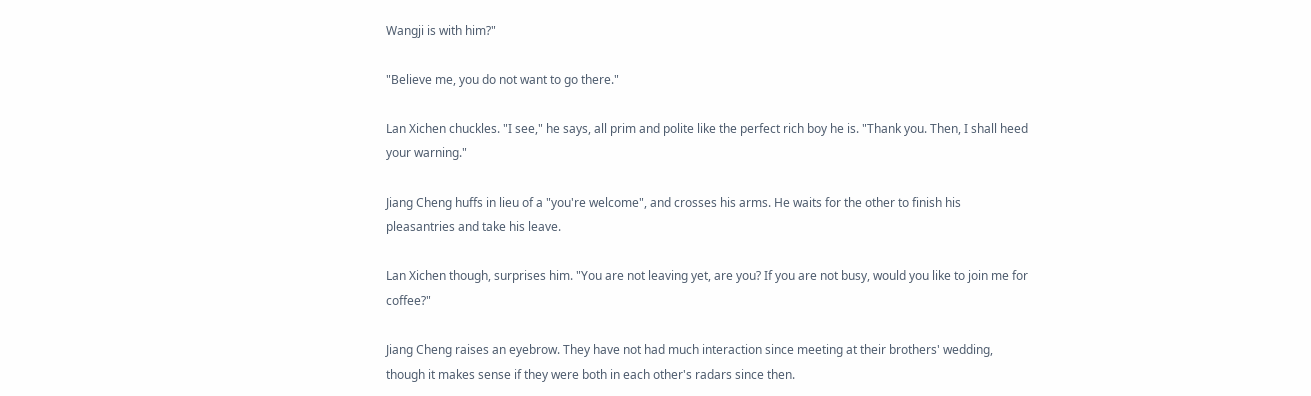Wangji is with him?"

"Believe me, you do not want to go there."

Lan Xichen chuckles. "I see," he says, all prim and polite like the perfect rich boy he is. "Thank you. Then, I shall heed your warning."

Jiang Cheng huffs in lieu of a "you're welcome", and crosses his arms. He waits for the other to finish his pleasantries and take his leave.

Lan Xichen though, surprises him. "You are not leaving yet, are you? If you are not busy, would you like to join me for coffee?"

Jiang Cheng raises an eyebrow. They have not had much interaction since meeting at their brothers' wedding, though it makes sense if they were both in each other's radars since then.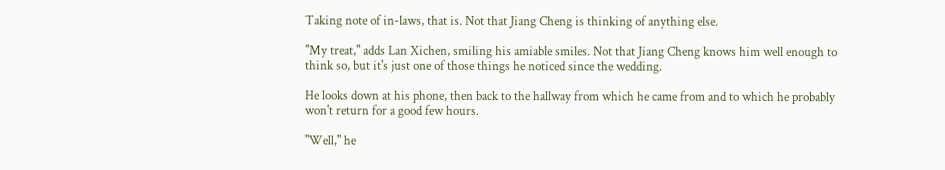Taking note of in-laws, that is. Not that Jiang Cheng is thinking of anything else.

"My treat," adds Lan Xichen, smiling his amiable smiles. Not that Jiang Cheng knows him well enough to think so, but it's just one of those things he noticed since the wedding.

He looks down at his phone, then back to the hallway from which he came from and to which he probably won't return for a good few hours.

"Well," he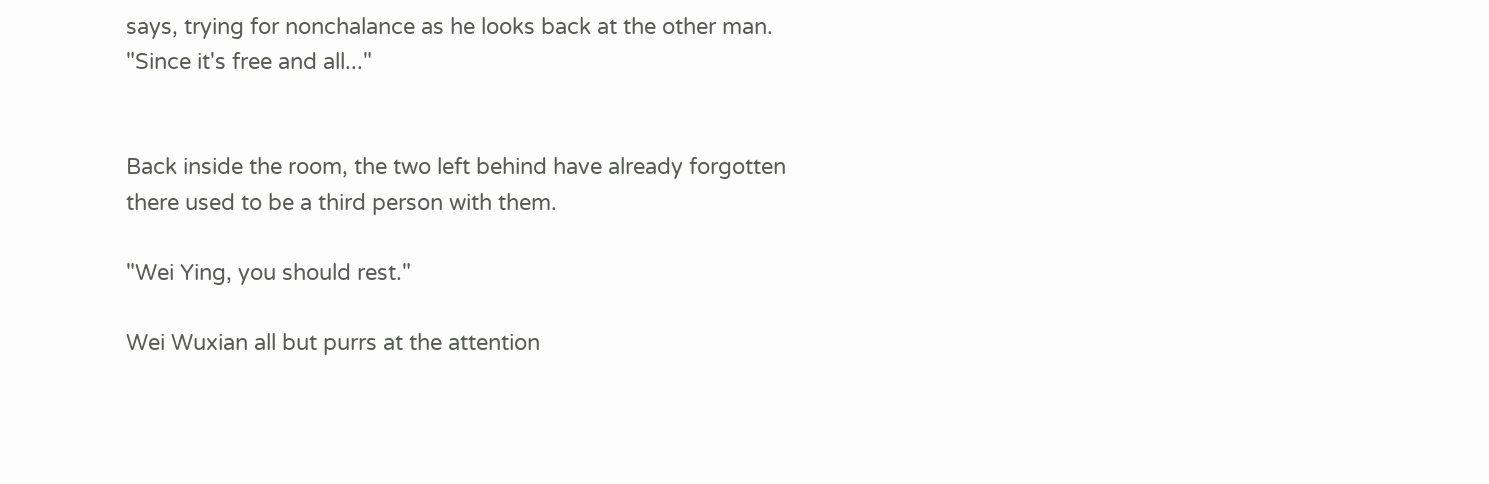says, trying for nonchalance as he looks back at the other man. "Since it's free and all..."


Back inside the room, the two left behind have already forgotten there used to be a third person with them.

"Wei Ying, you should rest."

Wei Wuxian all but purrs at the attention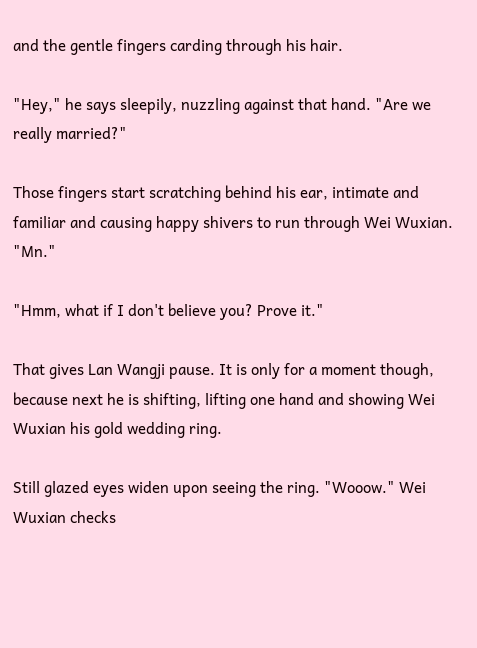and the gentle fingers carding through his hair.

"Hey," he says sleepily, nuzzling against that hand. "Are we really married?"

Those fingers start scratching behind his ear, intimate and familiar and causing happy shivers to run through Wei Wuxian. "Mn."

"Hmm, what if I don't believe you? Prove it."

That gives Lan Wangji pause. It is only for a moment though, because next he is shifting, lifting one hand and showing Wei Wuxian his gold wedding ring.

Still glazed eyes widen upon seeing the ring. "Wooow." Wei Wuxian checks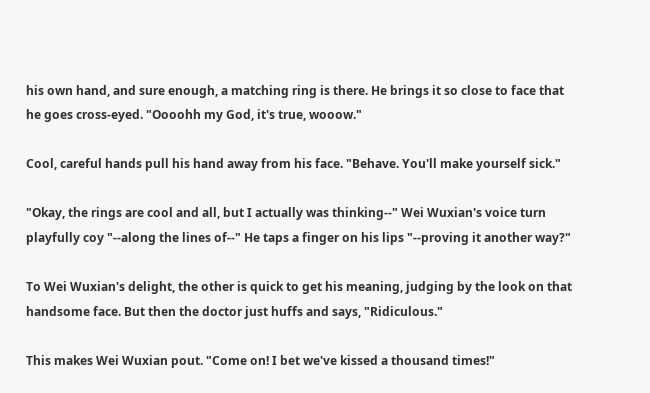his own hand, and sure enough, a matching ring is there. He brings it so close to face that he goes cross-eyed. "Oooohh my God, it's true, wooow."

Cool, careful hands pull his hand away from his face. "Behave. You'll make yourself sick."

"Okay, the rings are cool and all, but I actually was thinking--" Wei Wuxian's voice turn playfully coy "--along the lines of--" He taps a finger on his lips "--proving it another way?"

To Wei Wuxian's delight, the other is quick to get his meaning, judging by the look on that handsome face. But then the doctor just huffs and says, "Ridiculous."

This makes Wei Wuxian pout. "Come on! I bet we've kissed a thousand times!"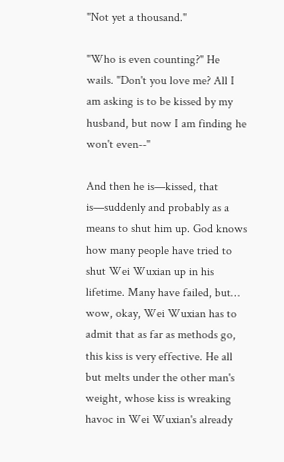"Not yet a thousand."

"Who is even counting?" He wails. "Don't you love me? All I am asking is to be kissed by my husband, but now I am finding he won't even--"

And then he is—kissed, that is—suddenly and probably as a means to shut him up. God knows how many people have tried to shut Wei Wuxian up in his lifetime. Many have failed, but… wow, okay, Wei Wuxian has to admit that as far as methods go, this kiss is very effective. He all but melts under the other man's weight, whose kiss is wreaking havoc in Wei Wuxian's already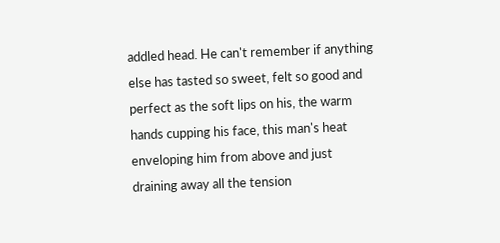addled head. He can't remember if anything else has tasted so sweet, felt so good and perfect as the soft lips on his, the warm hands cupping his face, this man's heat enveloping him from above and just draining away all the tension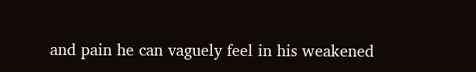and pain he can vaguely feel in his weakened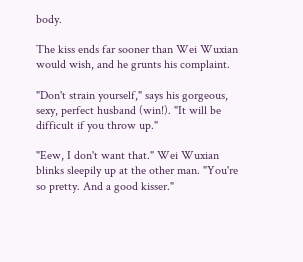body.

The kiss ends far sooner than Wei Wuxian would wish, and he grunts his complaint.

"Don't strain yourself," says his gorgeous, sexy, perfect husband (win!). "It will be difficult if you throw up."

"Eew, I don't want that." Wei Wuxian blinks sleepily up at the other man. "You're so pretty. And a good kisser."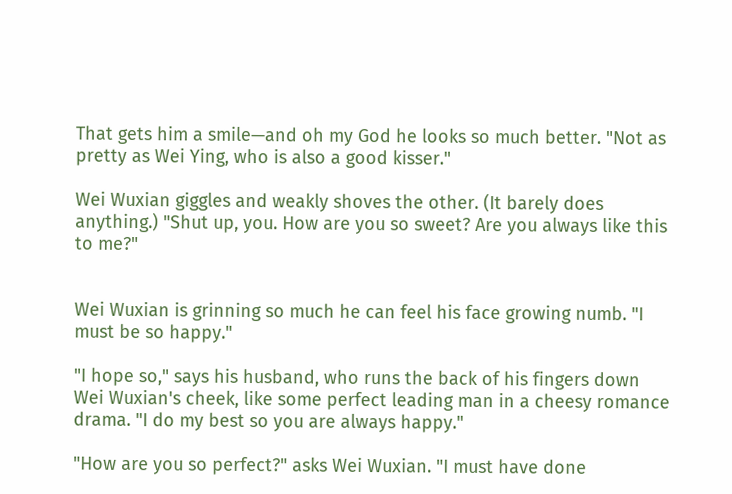That gets him a smile—and oh my God he looks so much better. "Not as pretty as Wei Ying, who is also a good kisser."

Wei Wuxian giggles and weakly shoves the other. (It barely does anything.) "Shut up, you. How are you so sweet? Are you always like this to me?"


Wei Wuxian is grinning so much he can feel his face growing numb. "I must be so happy."

"I hope so," says his husband, who runs the back of his fingers down Wei Wuxian's cheek, like some perfect leading man in a cheesy romance drama. "I do my best so you are always happy."

"How are you so perfect?" asks Wei Wuxian. "I must have done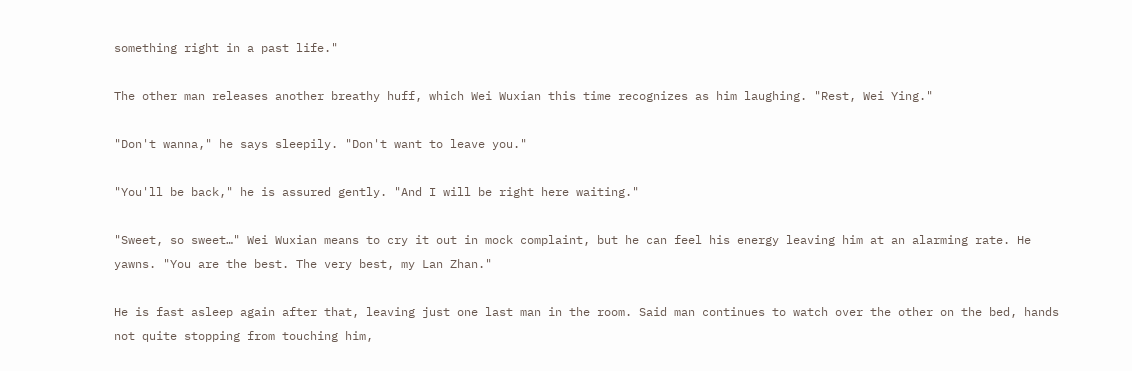something right in a past life."

The other man releases another breathy huff, which Wei Wuxian this time recognizes as him laughing. "Rest, Wei Ying."

"Don't wanna," he says sleepily. "Don't want to leave you."

"You'll be back," he is assured gently. "And I will be right here waiting."

"Sweet, so sweet…" Wei Wuxian means to cry it out in mock complaint, but he can feel his energy leaving him at an alarming rate. He yawns. "You are the best. The very best, my Lan Zhan."

He is fast asleep again after that, leaving just one last man in the room. Said man continues to watch over the other on the bed, hands not quite stopping from touching him,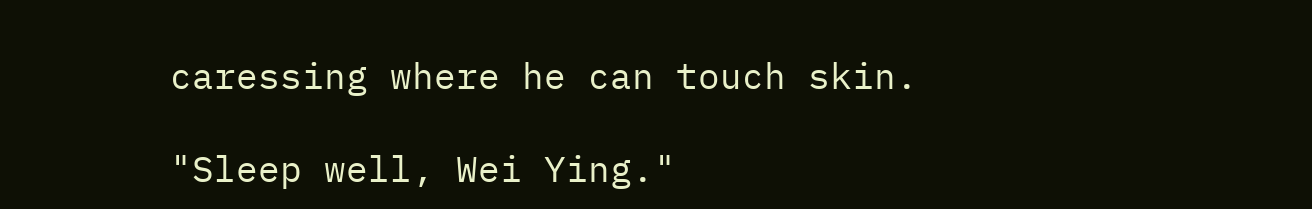caressing where he can touch skin.

"Sleep well, Wei Ying."